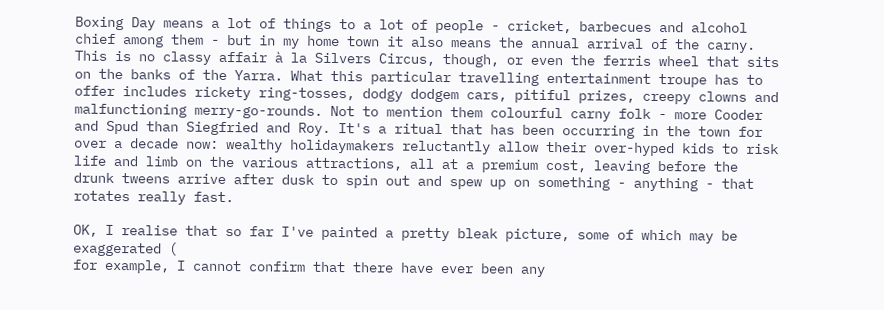Boxing Day means a lot of things to a lot of people - cricket, barbecues and alcohol chief among them - but in my home town it also means the annual arrival of the carny. This is no classy affair à la Silvers Circus, though, or even the ferris wheel that sits on the banks of the Yarra. What this particular travelling entertainment troupe has to offer includes rickety ring-tosses, dodgy dodgem cars, pitiful prizes, creepy clowns and malfunctioning merry-go-rounds. Not to mention them colourful carny folk - more Cooder and Spud than Siegfried and Roy. It's a ritual that has been occurring in the town for over a decade now: wealthy holidaymakers reluctantly allow their over-hyped kids to risk life and limb on the various attractions, all at a premium cost, leaving before the drunk tweens arrive after dusk to spin out and spew up on something - anything - that rotates really fast.

OK, I realise that so far I've painted a pretty bleak picture, some of which may be exaggerated (
for example, I cannot confirm that there have ever been any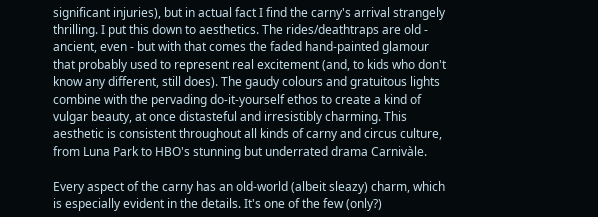significant injuries), but in actual fact I find the carny's arrival strangely thrilling. I put this down to aesthetics. The rides/deathtraps are old - ancient, even - but with that comes the faded hand-painted glamour that probably used to represent real excitement (and, to kids who don't know any different, still does). The gaudy colours and gratuitous lights combine with the pervading do-it-yourself ethos to create a kind of vulgar beauty, at once distasteful and irresistibly charming. This aesthetic is consistent throughout all kinds of carny and circus culture, from Luna Park to HBO's stunning but underrated drama Carnivàle.

Every aspect of the carny has an old-world (albeit sleazy) charm, which is especially evident in the details. It's one of the few (only?)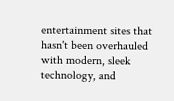entertainment sites that hasn't been overhauled with modern, sleek technology, and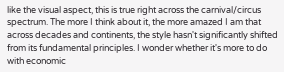like the visual aspect, this is true right across the carnival/circus spectrum. The more I think about it, the more amazed I am that across decades and continents, the style hasn't significantly shifted from its fundamental principles. I wonder whether it's more to do with economic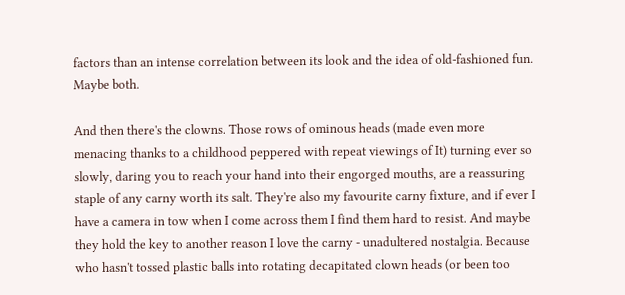factors than an intense correlation between its look and the idea of old-fashioned fun. Maybe both.

And then there's the clowns. Those rows of ominous heads (made even more menacing thanks to a childhood peppered with repeat viewings of It) turning ever so slowly, daring you to reach your hand into their engorged mouths, are a reassuring staple of any carny worth its salt. They're also my favourite carny fixture, and if ever I have a camera in tow when I come across them I find them hard to resist. And maybe they hold the key to another reason I love the carny - unadultered nostalgia. Because who hasn't tossed plastic balls into rotating decapitated clown heads (or been too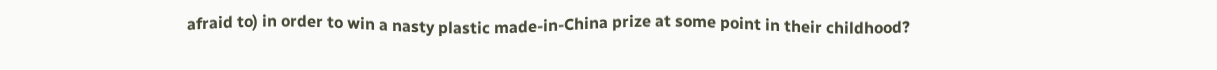afraid to) in order to win a nasty plastic made-in-China prize at some point in their childhood?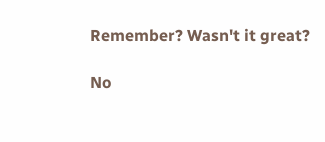Remember? Wasn't it great?

No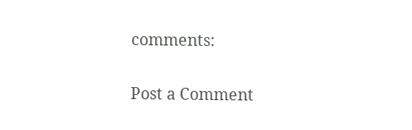comments:

Post a Comment